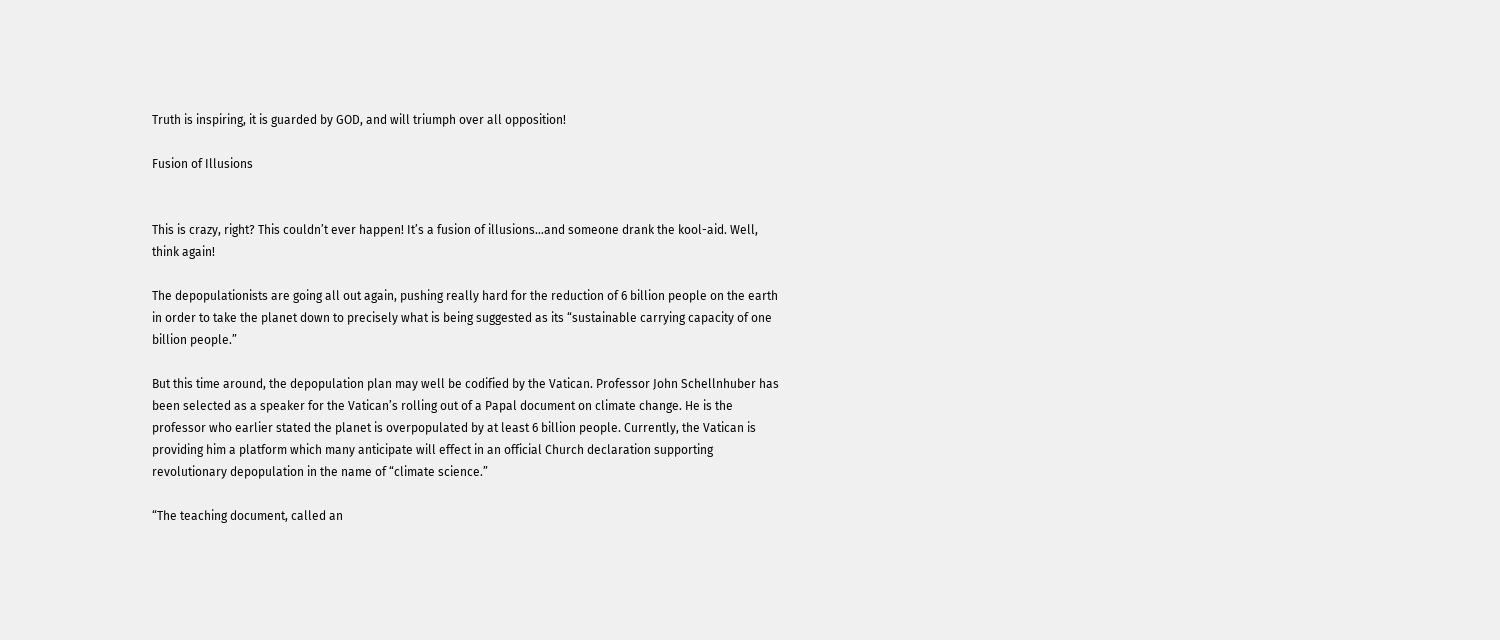Truth is inspiring, it is guarded by GOD, and will triumph over all opposition!

Fusion of Illusions


This is crazy, right? This couldn’t ever happen! It’s a fusion of illusions…and someone drank the kool-aid. Well, think again!

The depopulationists are going all out again, pushing really hard for the reduction of 6 billion people on the earth in order to take the planet down to precisely what is being suggested as its “sustainable carrying capacity of one billion people.”

But this time around, the depopulation plan may well be codified by the Vatican. Professor John Schellnhuber has been selected as a speaker for the Vatican’s rolling out of a Papal document on climate change. He is the professor who earlier stated the planet is overpopulated by at least 6 billion people. Currently, the Vatican is providing him a platform which many anticipate will effect in an official Church declaration supporting revolutionary depopulation in the name of “climate science.”

“The teaching document, called an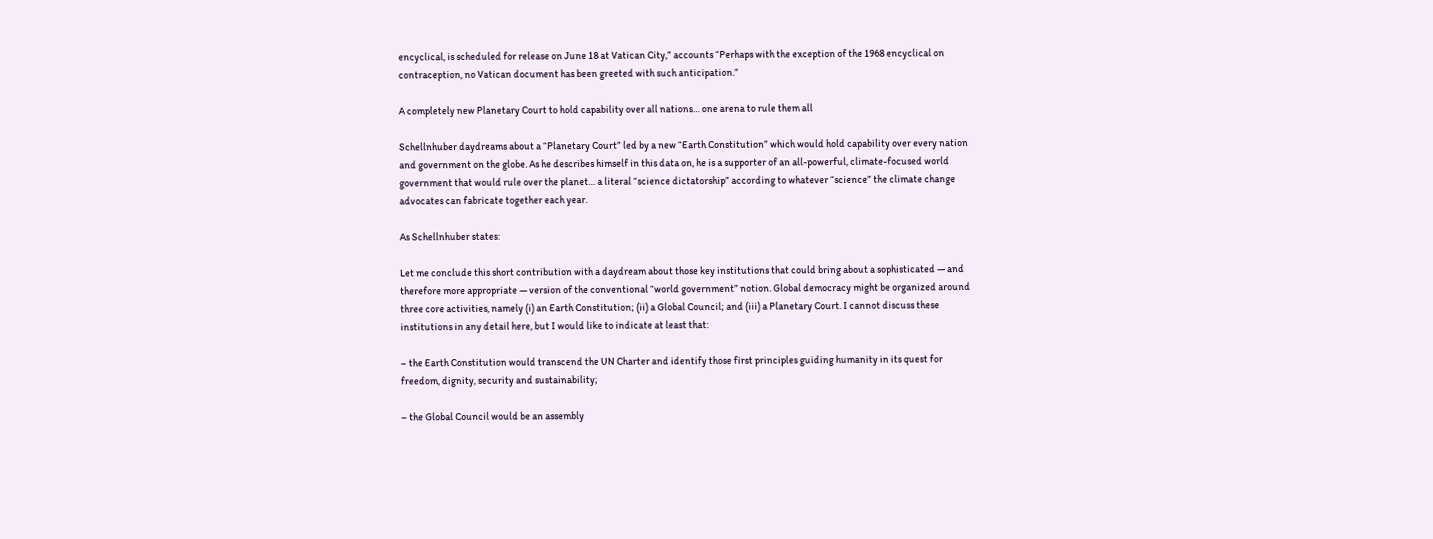encyclical, is scheduled for release on June 18 at Vatican City,” accounts “Perhaps with the exception of the 1968 encyclical on contraception, no Vatican document has been greeted with such anticipation.”

A completely new Planetary Court to hold capability over all nations… one arena to rule them all

Schellnhuber daydreams about a “Planetary Court” led by a new “Earth Constitution” which would hold capability over every nation and government on the globe. As he describes himself in this data on, he is a supporter of an all-powerful, climate-focused world government that would rule over the planet… a literal “science dictatorship” according to whatever “science” the climate change advocates can fabricate together each year.

As Schellnhuber states:

Let me conclude this short contribution with a daydream about those key institutions that could bring about a sophisticated — and therefore more appropriate — version of the conventional “world government” notion. Global democracy might be organized around three core activities, namely (i) an Earth Constitution; (ii) a Global Council; and (iii) a Planetary Court. I cannot discuss these institutions in any detail here, but I would like to indicate at least that:

– the Earth Constitution would transcend the UN Charter and identify those first principles guiding humanity in its quest for freedom, dignity, security and sustainability;

– the Global Council would be an assembly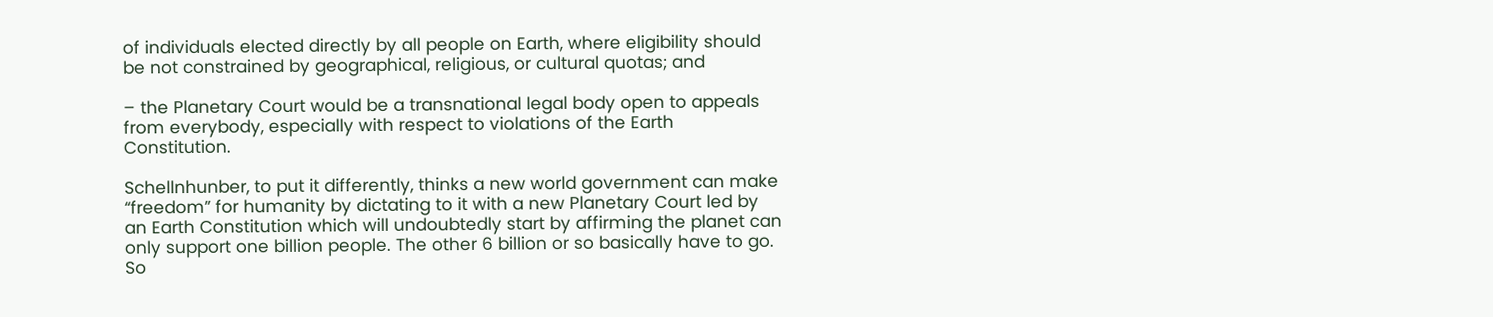of individuals elected directly by all people on Earth, where eligibility should be not constrained by geographical, religious, or cultural quotas; and

– the Planetary Court would be a transnational legal body open to appeals from everybody, especially with respect to violations of the Earth Constitution.

Schellnhunber, to put it differently, thinks a new world government can make “freedom” for humanity by dictating to it with a new Planetary Court led by an Earth Constitution which will undoubtedly start by affirming the planet can only support one billion people. The other 6 billion or so basically have to go. So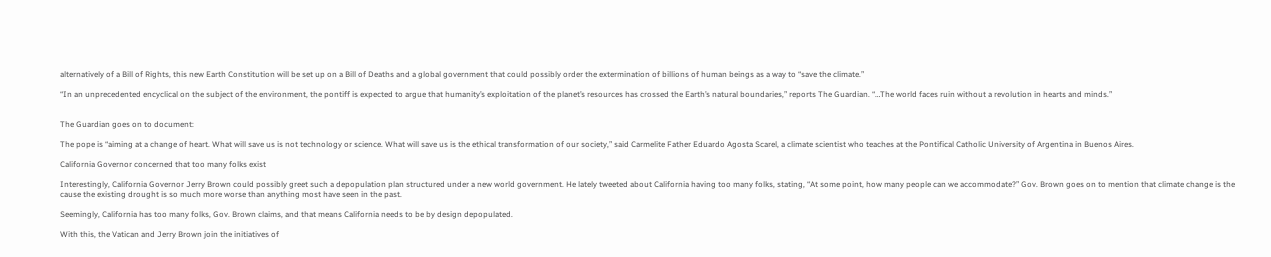alternatively of a Bill of Rights, this new Earth Constitution will be set up on a Bill of Deaths and a global government that could possibly order the extermination of billions of human beings as a way to “save the climate.”

“In an unprecedented encyclical on the subject of the environment, the pontiff is expected to argue that humanity’s exploitation of the planet’s resources has crossed the Earth’s natural boundaries,” reports The Guardian. “…The world faces ruin without a revolution in hearts and minds.”


The Guardian goes on to document:

The pope is “aiming at a change of heart. What will save us is not technology or science. What will save us is the ethical transformation of our society,” said Carmelite Father Eduardo Agosta Scarel, a climate scientist who teaches at the Pontifical Catholic University of Argentina in Buenos Aires.

California Governor concerned that too many folks exist

Interestingly, California Governor Jerry Brown could possibly greet such a depopulation plan structured under a new world government. He lately tweeted about California having too many folks, stating, “At some point, how many people can we accommodate?” Gov. Brown goes on to mention that climate change is the cause the existing drought is so much more worse than anything most have seen in the past.

Seemingly, California has too many folks, Gov. Brown claims, and that means California needs to be by design depopulated.

With this, the Vatican and Jerry Brown join the initiatives of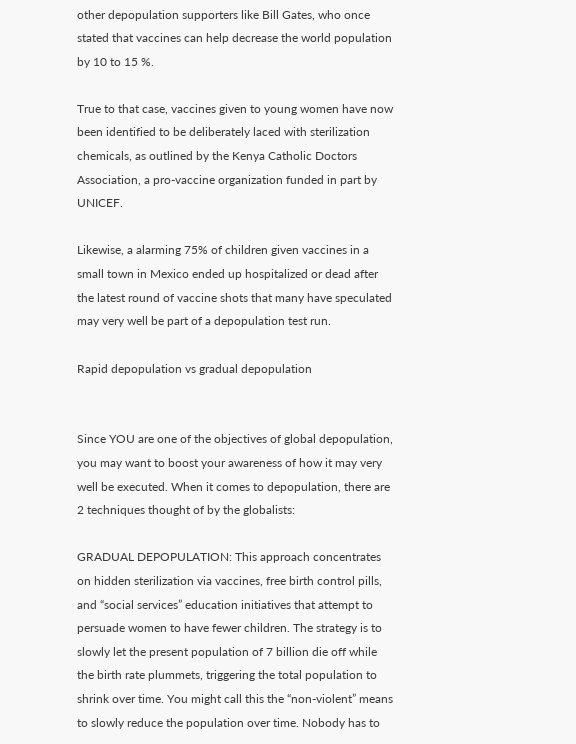other depopulation supporters like Bill Gates, who once stated that vaccines can help decrease the world population by 10 to 15 %.

True to that case, vaccines given to young women have now been identified to be deliberately laced with sterilization chemicals, as outlined by the Kenya Catholic Doctors Association, a pro-vaccine organization funded in part by UNICEF.

Likewise, a alarming 75% of children given vaccines in a small town in Mexico ended up hospitalized or dead after the latest round of vaccine shots that many have speculated may very well be part of a depopulation test run.

Rapid depopulation vs gradual depopulation


Since YOU are one of the objectives of global depopulation, you may want to boost your awareness of how it may very well be executed. When it comes to depopulation, there are 2 techniques thought of by the globalists:

GRADUAL DEPOPULATION: This approach concentrates on hidden sterilization via vaccines, free birth control pills, and “social services” education initiatives that attempt to persuade women to have fewer children. The strategy is to slowly let the present population of 7 billion die off while the birth rate plummets, triggering the total population to shrink over time. You might call this the “non-violent” means to slowly reduce the population over time. Nobody has to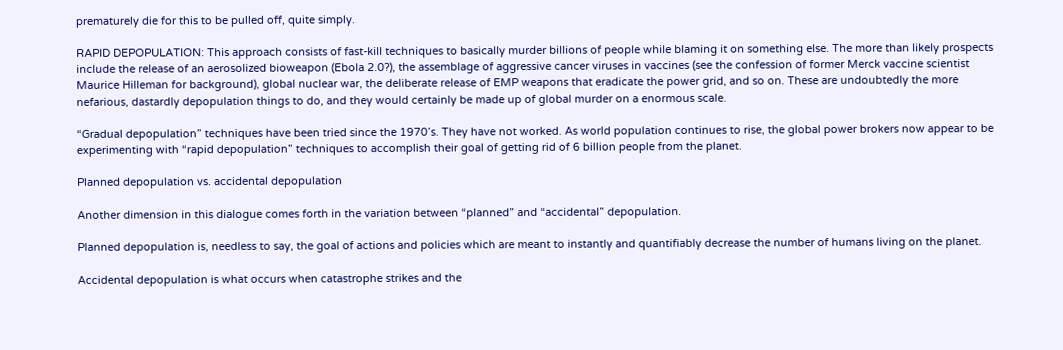prematurely die for this to be pulled off, quite simply.

RAPID DEPOPULATION: This approach consists of fast-kill techniques to basically murder billions of people while blaming it on something else. The more than likely prospects include the release of an aerosolized bioweapon (Ebola 2.0?), the assemblage of aggressive cancer viruses in vaccines (see the confession of former Merck vaccine scientist Maurice Hilleman for background), global nuclear war, the deliberate release of EMP weapons that eradicate the power grid, and so on. These are undoubtedly the more nefarious, dastardly depopulation things to do, and they would certainly be made up of global murder on a enormous scale.

“Gradual depopulation” techniques have been tried since the 1970’s. They have not worked. As world population continues to rise, the global power brokers now appear to be experimenting with “rapid depopulation” techniques to accomplish their goal of getting rid of 6 billion people from the planet.

Planned depopulation vs. accidental depopulation

Another dimension in this dialogue comes forth in the variation between “planned” and “accidental” depopulation.

Planned depopulation is, needless to say, the goal of actions and policies which are meant to instantly and quantifiably decrease the number of humans living on the planet.

Accidental depopulation is what occurs when catastrophe strikes and the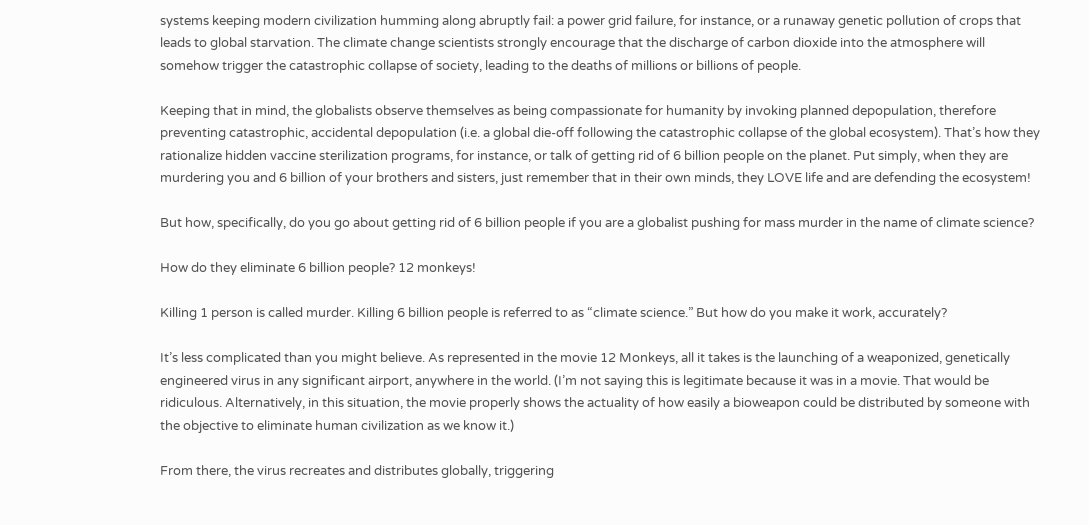systems keeping modern civilization humming along abruptly fail: a power grid failure, for instance, or a runaway genetic pollution of crops that leads to global starvation. The climate change scientists strongly encourage that the discharge of carbon dioxide into the atmosphere will somehow trigger the catastrophic collapse of society, leading to the deaths of millions or billions of people.

Keeping that in mind, the globalists observe themselves as being compassionate for humanity by invoking planned depopulation, therefore preventing catastrophic, accidental depopulation (i.e. a global die-off following the catastrophic collapse of the global ecosystem). That’s how they rationalize hidden vaccine sterilization programs, for instance, or talk of getting rid of 6 billion people on the planet. Put simply, when they are murdering you and 6 billion of your brothers and sisters, just remember that in their own minds, they LOVE life and are defending the ecosystem!

But how, specifically, do you go about getting rid of 6 billion people if you are a globalist pushing for mass murder in the name of climate science?

How do they eliminate 6 billion people? 12 monkeys!

Killing 1 person is called murder. Killing 6 billion people is referred to as “climate science.” But how do you make it work, accurately?

It’s less complicated than you might believe. As represented in the movie 12 Monkeys, all it takes is the launching of a weaponized, genetically engineered virus in any significant airport, anywhere in the world. (I’m not saying this is legitimate because it was in a movie. That would be ridiculous. Alternatively, in this situation, the movie properly shows the actuality of how easily a bioweapon could be distributed by someone with the objective to eliminate human civilization as we know it.)

From there, the virus recreates and distributes globally, triggering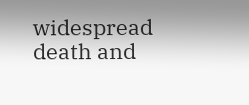widespread death and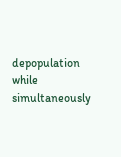depopulation while simultaneously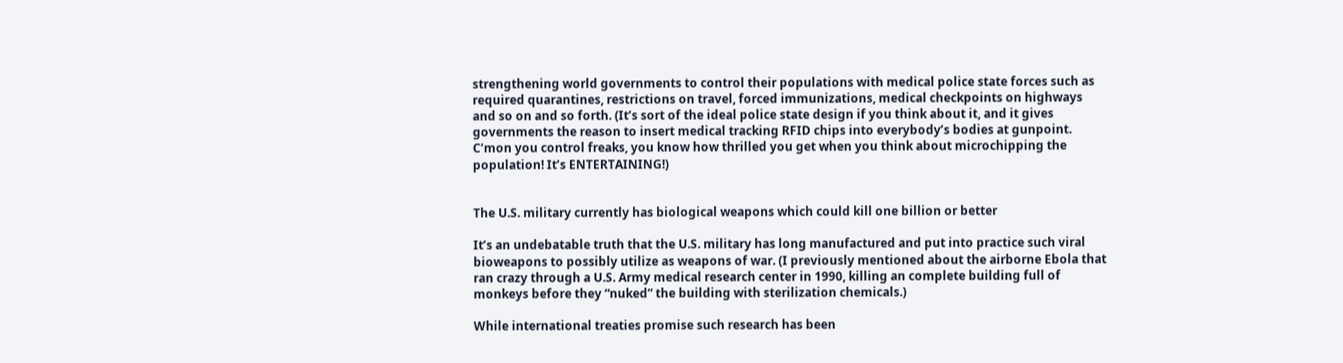strengthening world governments to control their populations with medical police state forces such as required quarantines, restrictions on travel, forced immunizations, medical checkpoints on highways and so on and so forth. (It’s sort of the ideal police state design if you think about it, and it gives governments the reason to insert medical tracking RFID chips into everybody’s bodies at gunpoint. C’mon you control freaks, you know how thrilled you get when you think about microchipping the population! It’s ENTERTAINING!)


The U.S. military currently has biological weapons which could kill one billion or better

It’s an undebatable truth that the U.S. military has long manufactured and put into practice such viral bioweapons to possibly utilize as weapons of war. (I previously mentioned about the airborne Ebola that ran crazy through a U.S. Army medical research center in 1990, killing an complete building full of monkeys before they “nuked” the building with sterilization chemicals.)

While international treaties promise such research has been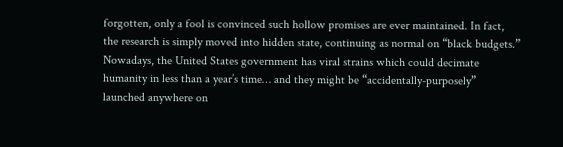forgotten, only a fool is convinced such hollow promises are ever maintained. In fact, the research is simply moved into hidden state, continuing as normal on “black budgets.” Nowadays, the United States government has viral strains which could decimate humanity in less than a year’s time… and they might be “accidentally-purposely” launched anywhere on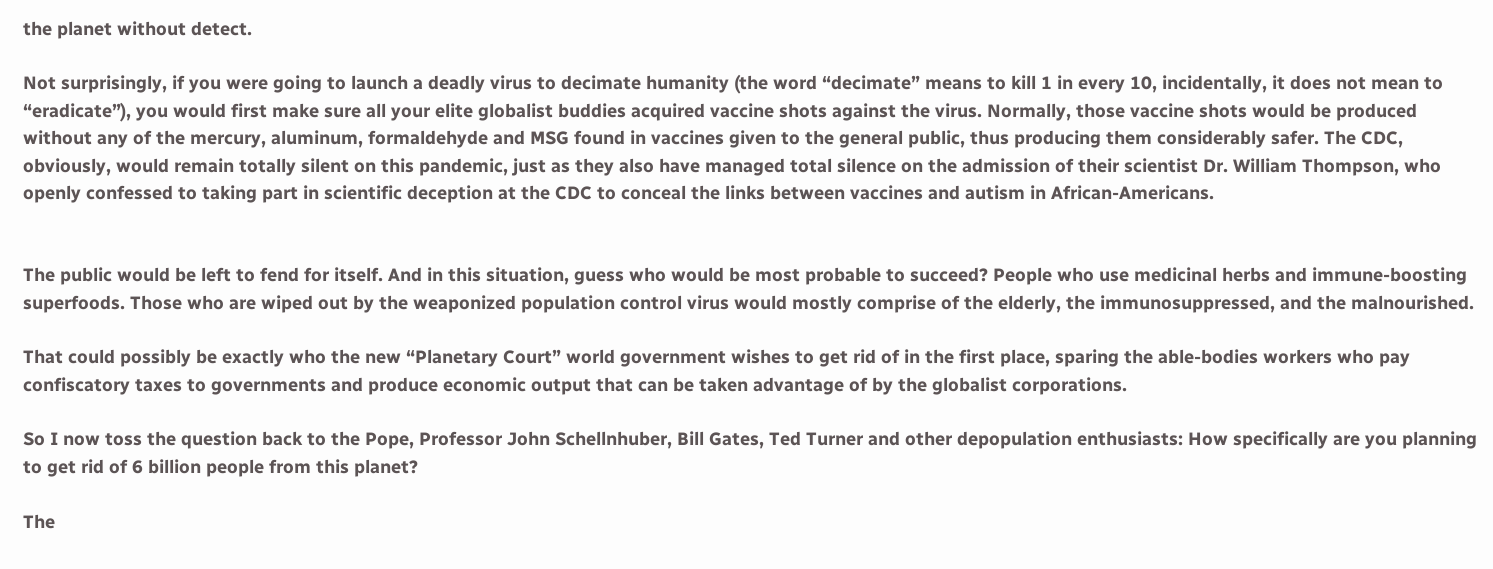the planet without detect.

Not surprisingly, if you were going to launch a deadly virus to decimate humanity (the word “decimate” means to kill 1 in every 10, incidentally, it does not mean to “eradicate”), you would first make sure all your elite globalist buddies acquired vaccine shots against the virus. Normally, those vaccine shots would be produced without any of the mercury, aluminum, formaldehyde and MSG found in vaccines given to the general public, thus producing them considerably safer. The CDC, obviously, would remain totally silent on this pandemic, just as they also have managed total silence on the admission of their scientist Dr. William Thompson, who openly confessed to taking part in scientific deception at the CDC to conceal the links between vaccines and autism in African-Americans.


The public would be left to fend for itself. And in this situation, guess who would be most probable to succeed? People who use medicinal herbs and immune-boosting superfoods. Those who are wiped out by the weaponized population control virus would mostly comprise of the elderly, the immunosuppressed, and the malnourished.

That could possibly be exactly who the new “Planetary Court” world government wishes to get rid of in the first place, sparing the able-bodies workers who pay confiscatory taxes to governments and produce economic output that can be taken advantage of by the globalist corporations.

So I now toss the question back to the Pope, Professor John Schellnhuber, Bill Gates, Ted Turner and other depopulation enthusiasts: How specifically are you planning to get rid of 6 billion people from this planet?

The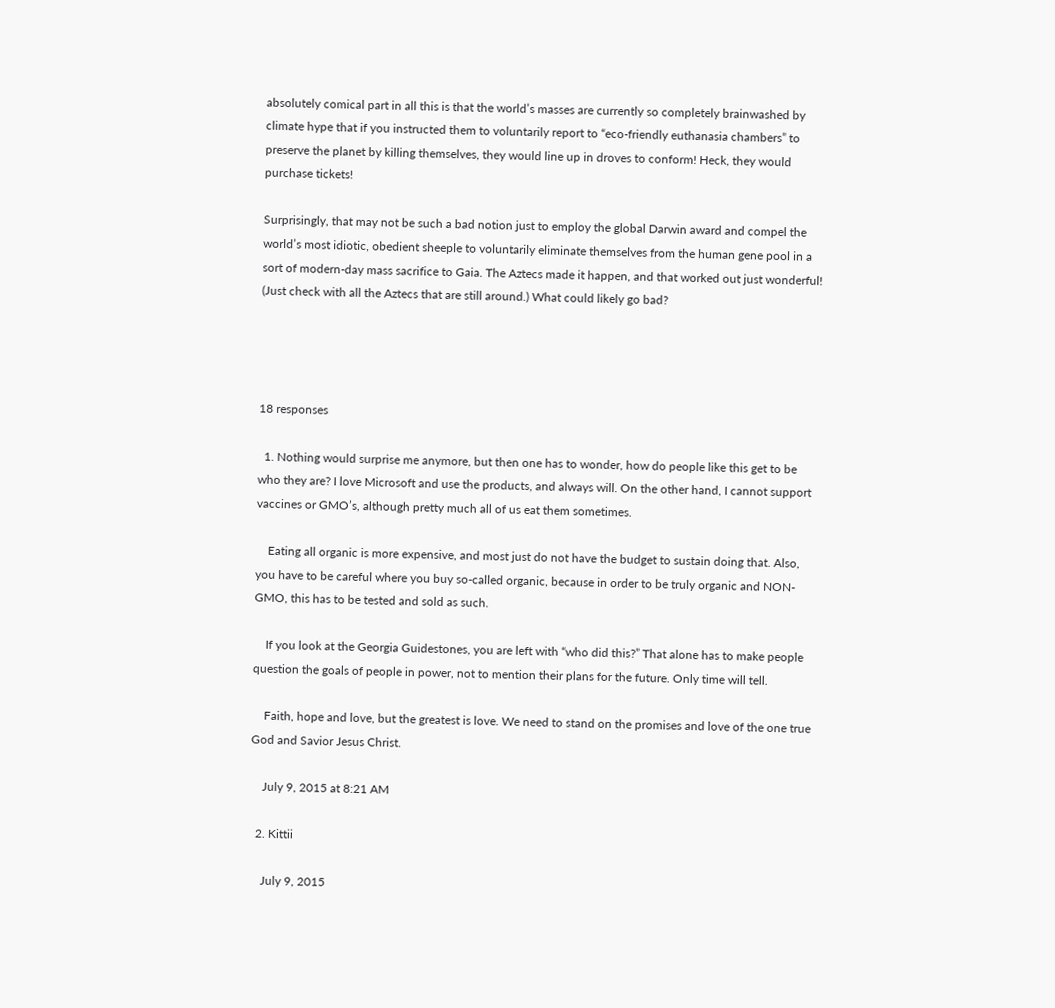absolutely comical part in all this is that the world’s masses are currently so completely brainwashed by climate hype that if you instructed them to voluntarily report to “eco-friendly euthanasia chambers” to preserve the planet by killing themselves, they would line up in droves to conform! Heck, they would purchase tickets!

Surprisingly, that may not be such a bad notion just to employ the global Darwin award and compel the world’s most idiotic, obedient sheeple to voluntarily eliminate themselves from the human gene pool in a sort of modern-day mass sacrifice to Gaia. The Aztecs made it happen, and that worked out just wonderful! (Just check with all the Aztecs that are still around.) What could likely go bad?




18 responses

  1. Nothing would surprise me anymore, but then one has to wonder, how do people like this get to be who they are? I love Microsoft and use the products, and always will. On the other hand, I cannot support vaccines or GMO’s, although pretty much all of us eat them sometimes.

    Eating all organic is more expensive, and most just do not have the budget to sustain doing that. Also, you have to be careful where you buy so-called organic, because in order to be truly organic and NON-GMO, this has to be tested and sold as such.

    If you look at the Georgia Guidestones, you are left with “who did this?” That alone has to make people question the goals of people in power, not to mention their plans for the future. Only time will tell.

    Faith, hope and love, but the greatest is love. We need to stand on the promises and love of the one true God and Savior Jesus Christ.

    July 9, 2015 at 8:21 AM

  2. Kittii

    July 9, 2015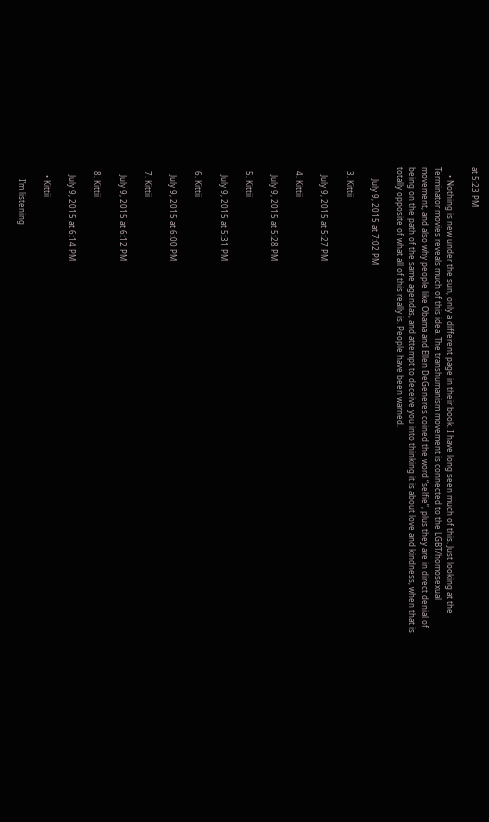at 5:23 PM

    • Nothing is new under the sun, only a different page in their book. I have long seen much of this. Just looking at the Terminator movies reveals much of this idea. The transhumanism movement is connected to the LGBT/homosexual movement, and also why people like Obama and Ellen DeGeneres coined the word “selfie”, plus they are in direct denial of being on the path of the same agendas, and attempt to deceive you into thinking it is about love and kindness, when that is totally opposite of what all of this really is. People have been warned.

      July 9, 2015 at 7:02 PM

  3. Kittii

    July 9, 2015 at 5:27 PM

  4. Kittii

    July 9, 2015 at 5:28 PM

  5. Kittii

    July 9, 2015 at 5:31 PM

  6. Kittii

    July 9, 2015 at 6:00 PM

  7. Kittii

    July 9, 2015 at 6:12 PM

  8. Kittii

    July 9, 2015 at 6:14 PM

    • Kittii

      I’m listening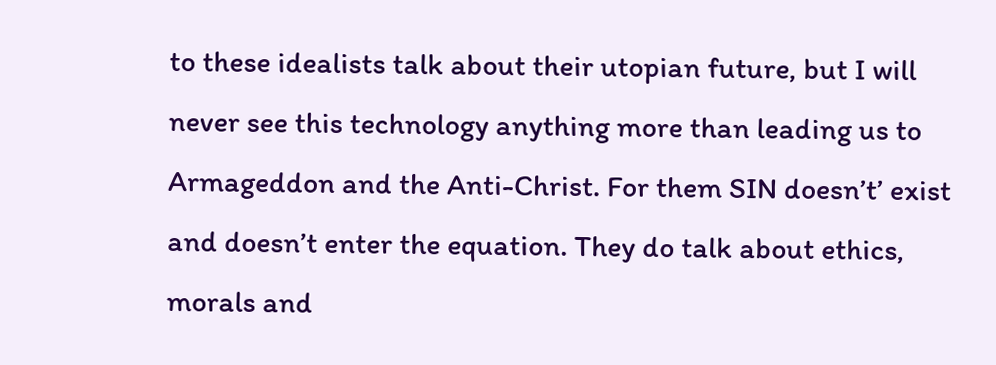to these idealists talk about their utopian future, but I will never see this technology anything more than leading us to Armageddon and the Anti-Christ. For them SIN doesn’t’ exist and doesn’t enter the equation. They do talk about ethics, morals and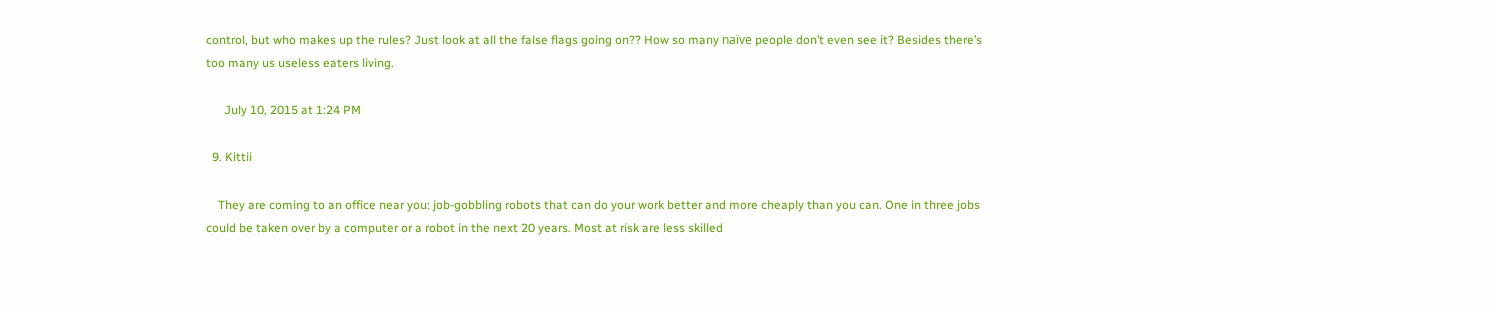control, but who makes up the rules? Just look at all the false flags going on?? How so many naïve people don’t even see it? Besides there’s too many us useless eaters living.

      July 10, 2015 at 1:24 PM

  9. Kittii

    They are coming to an office near you: job-gobbling robots that can do your work better and more cheaply than you can. One in three jobs could be taken over by a computer or a robot in the next 20 years. Most at risk are less skilled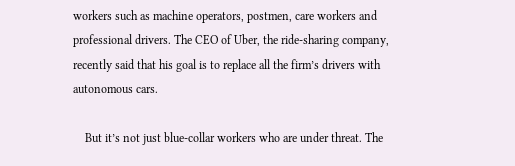workers such as machine operators, postmen, care workers and professional drivers. The CEO of Uber, the ride-sharing company, recently said that his goal is to replace all the firm’s drivers with autonomous cars.

    But it’s not just blue-collar workers who are under threat. The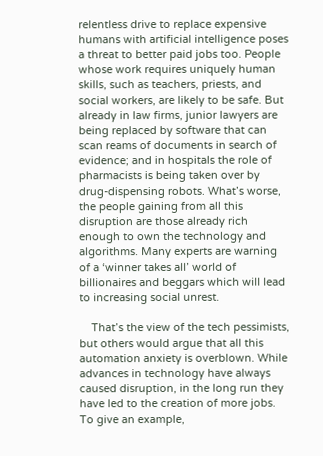relentless drive to replace expensive humans with artificial intelligence poses a threat to better paid jobs too. People whose work requires uniquely human skills, such as teachers, priests, and social workers, are likely to be safe. But already in law firms, junior lawyers are being replaced by software that can scan reams of documents in search of evidence; and in hospitals the role of pharmacists is being taken over by drug-dispensing robots. What’s worse, the people gaining from all this disruption are those already rich enough to own the technology and algorithms. Many experts are warning of a ‘winner takes all’ world of billionaires and beggars which will lead to increasing social unrest.

    That’s the view of the tech pessimists, but others would argue that all this automation anxiety is overblown. While advances in technology have always caused disruption, in the long run they have led to the creation of more jobs. To give an example,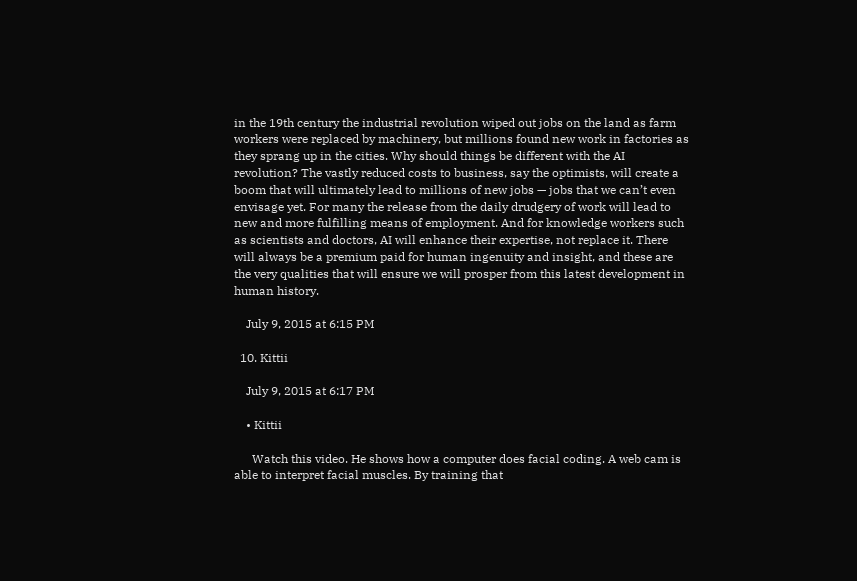in the 19th century the industrial revolution wiped out jobs on the land as farm workers were replaced by machinery, but millions found new work in factories as they sprang up in the cities. Why should things be different with the AI revolution? The vastly reduced costs to business, say the optimists, will create a boom that will ultimately lead to millions of new jobs — jobs that we can’t even envisage yet. For many the release from the daily drudgery of work will lead to new and more fulfilling means of employment. And for knowledge workers such as scientists and doctors, AI will enhance their expertise, not replace it. There will always be a premium paid for human ingenuity and insight, and these are the very qualities that will ensure we will prosper from this latest development in human history.

    July 9, 2015 at 6:15 PM

  10. Kittii

    July 9, 2015 at 6:17 PM

    • Kittii

      Watch this video. He shows how a computer does facial coding. A web cam is able to interpret facial muscles. By training that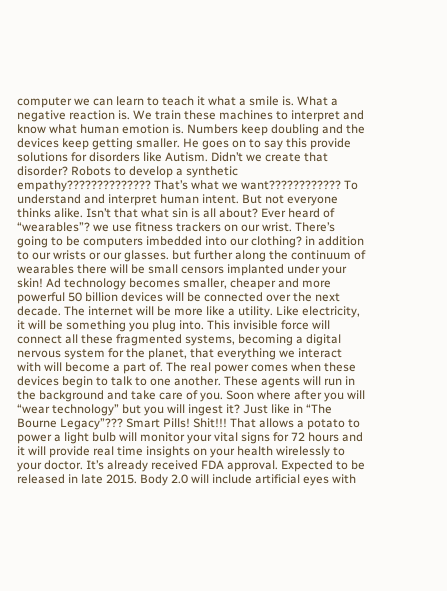computer we can learn to teach it what a smile is. What a negative reaction is. We train these machines to interpret and know what human emotion is. Numbers keep doubling and the devices keep getting smaller. He goes on to say this provide solutions for disorders like Autism. Didn’t we create that disorder? Robots to develop a synthetic empathy?????????????? That’s what we want???????????? To understand and interpret human intent. But not everyone thinks alike. Isn’t that what sin is all about? Ever heard of “wearables”? we use fitness trackers on our wrist. There’s going to be computers imbedded into our clothing? in addition to our wrists or our glasses. but further along the continuum of wearables there will be small censors implanted under your skin! Ad technology becomes smaller, cheaper and more powerful 50 billion devices will be connected over the next decade. The internet will be more like a utility. Like electricity, it will be something you plug into. This invisible force will connect all these fragmented systems, becoming a digital nervous system for the planet, that everything we interact with will become a part of. The real power comes when these devices begin to talk to one another. These agents will run in the background and take care of you. Soon where after you will “wear technology” but you will ingest it? Just like in “The Bourne Legacy”??? Smart Pills! Shit!!! That allows a potato to power a light bulb will monitor your vital signs for 72 hours and it will provide real time insights on your health wirelessly to your doctor. It’s already received FDA approval. Expected to be released in late 2015. Body 2.0 will include artificial eyes with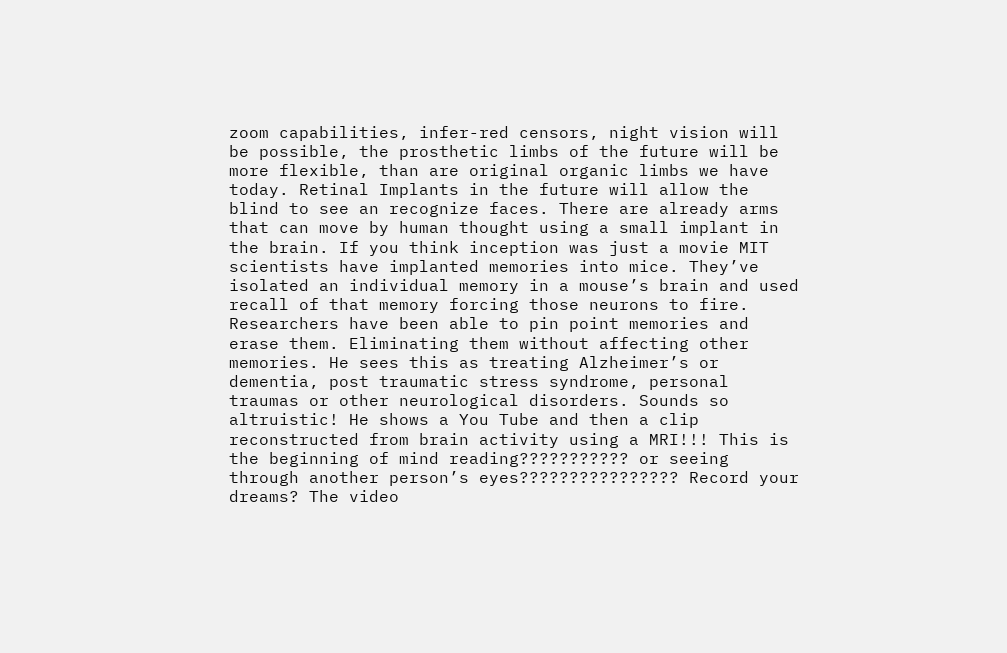zoom capabilities, infer-red censors, night vision will be possible, the prosthetic limbs of the future will be more flexible, than are original organic limbs we have today. Retinal Implants in the future will allow the blind to see an recognize faces. There are already arms that can move by human thought using a small implant in the brain. If you think inception was just a movie MIT scientists have implanted memories into mice. They’ve isolated an individual memory in a mouse’s brain and used recall of that memory forcing those neurons to fire. Researchers have been able to pin point memories and erase them. Eliminating them without affecting other memories. He sees this as treating Alzheimer’s or dementia, post traumatic stress syndrome, personal traumas or other neurological disorders. Sounds so altruistic! He shows a You Tube and then a clip reconstructed from brain activity using a MRI!!! This is the beginning of mind reading??????????? or seeing through another person’s eyes???????????????? Record your dreams? The video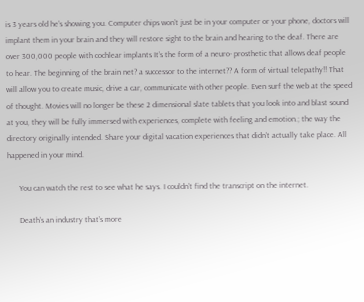is 3 years old he’s showing you. Computer chips won’t just be in your computer or your phone, doctors will implant them in your brain and they will restore sight to the brain and hearing to the deaf. There are over 300,000 people with cochlear implants It’s the form of a neuro- prosthetic that allows deaf people to hear. The beginning of the brain net? a successor to the internet?? A form of virtual telepathy!! That will allow you to create music, drive a car, communicate with other people. Even surf the web at the speed of thought. Movies will no longer be these 2 dimensional slate tablets that you look into and blast sound at you, they will be fully immersed with experiences, complete with feeling and emotion.; the way the directory originally intended. Share your digital vacation experiences that didn’t actually take place. All happened in your mind.

      You can watch the rest to see what he says. I couldn’t find the transcript on the internet.

      Death’s an industry that’s more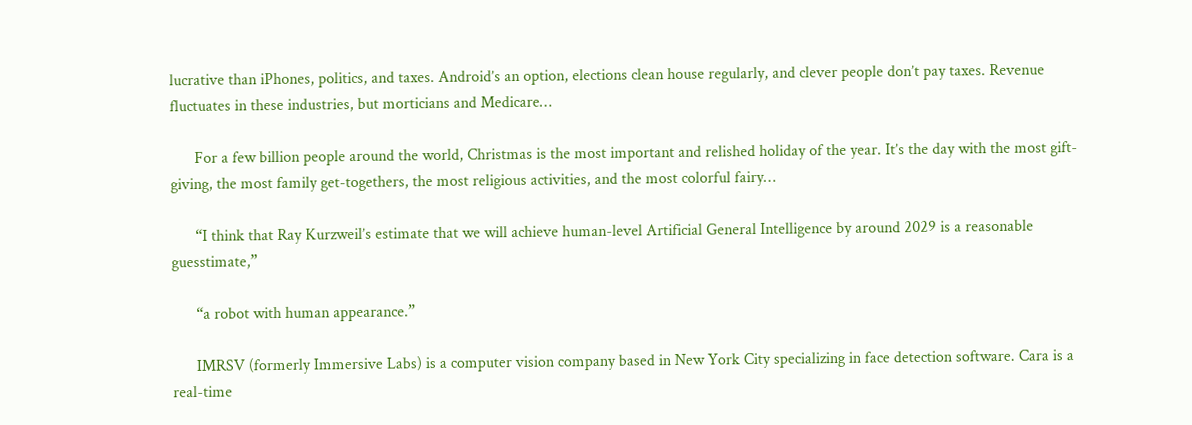lucrative than iPhones, politics, and taxes. Android’s an option, elections clean house regularly, and clever people don’t pay taxes. Revenue fluctuates in these industries, but morticians and Medicare…

      For a few billion people around the world, Christmas is the most important and relished holiday of the year. It’s the day with the most gift-giving, the most family get-togethers, the most religious activities, and the most colorful fairy…

      “I think that Ray Kurzweil’s estimate that we will achieve human-level Artificial General Intelligence by around 2029 is a reasonable guesstimate,”

      “a robot with human appearance.”

      IMRSV (formerly Immersive Labs) is a computer vision company based in New York City specializing in face detection software. Cara is a real-time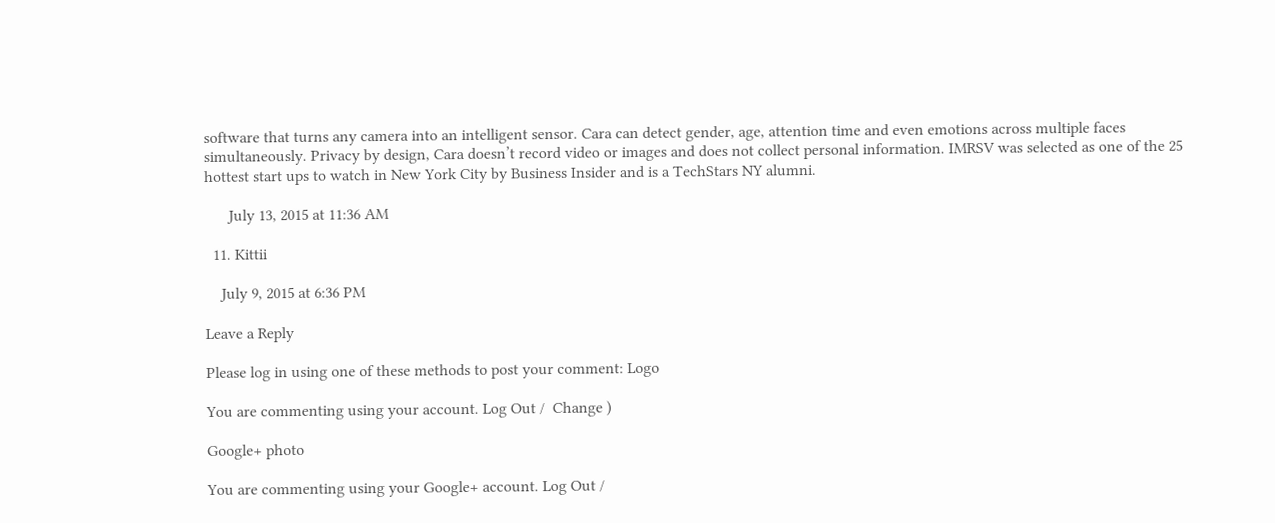software that turns any camera into an intelligent sensor. Cara can detect gender, age, attention time and even emotions across multiple faces simultaneously. Privacy by design, Cara doesn’t record video or images and does not collect personal information. IMRSV was selected as one of the 25 hottest start ups to watch in New York City by Business Insider and is a TechStars NY alumni.

      July 13, 2015 at 11:36 AM

  11. Kittii

    July 9, 2015 at 6:36 PM

Leave a Reply

Please log in using one of these methods to post your comment: Logo

You are commenting using your account. Log Out /  Change )

Google+ photo

You are commenting using your Google+ account. Log Out /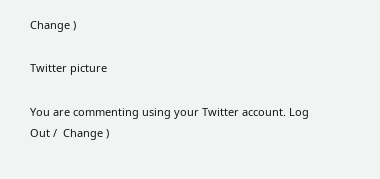Change )

Twitter picture

You are commenting using your Twitter account. Log Out /  Change )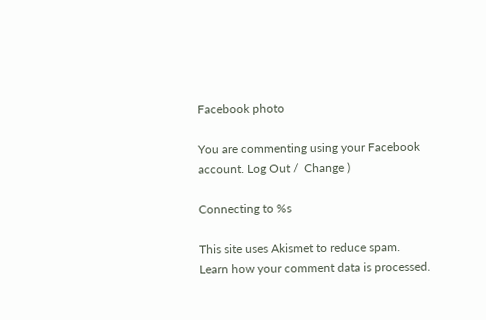Facebook photo

You are commenting using your Facebook account. Log Out /  Change )

Connecting to %s

This site uses Akismet to reduce spam. Learn how your comment data is processed.